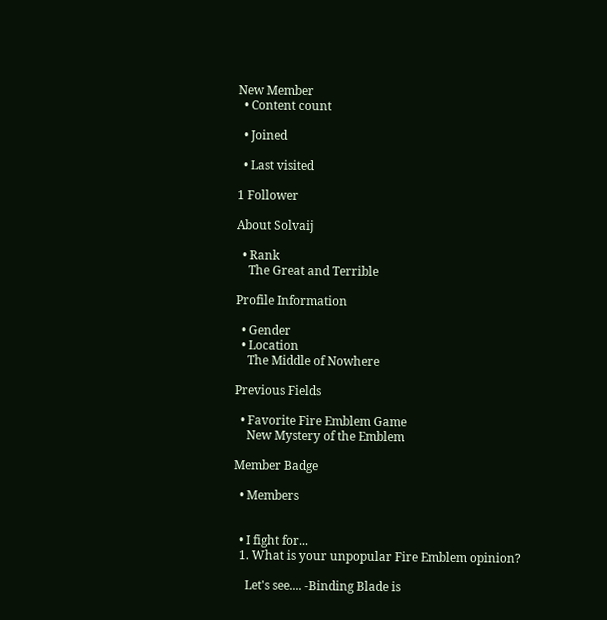New Member
  • Content count

  • Joined

  • Last visited

1 Follower

About Solvaij

  • Rank
    The Great and Terrible

Profile Information

  • Gender
  • Location
    The Middle of Nowhere

Previous Fields

  • Favorite Fire Emblem Game
    New Mystery of the Emblem

Member Badge

  • Members


  • I fight for...
  1. What is your unpopular Fire Emblem opinion?

    Let's see.... -Binding Blade is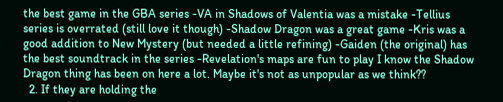the best game in the GBA series -VA in Shadows of Valentia was a mistake -Tellius series is overrated (still love it though) -Shadow Dragon was a great game -Kris was a good addition to New Mystery (but needed a little refining) -Gaiden (the original) has the best soundtrack in the series -Revelation's maps are fun to play I know the Shadow Dragon thing has been on here a lot. Maybe it's not as unpopular as we think??
  2. If they are holding the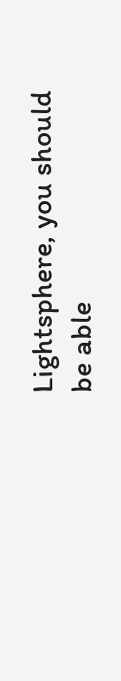Lightsphere, you should be able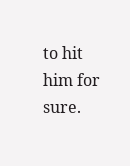to hit him for sure.